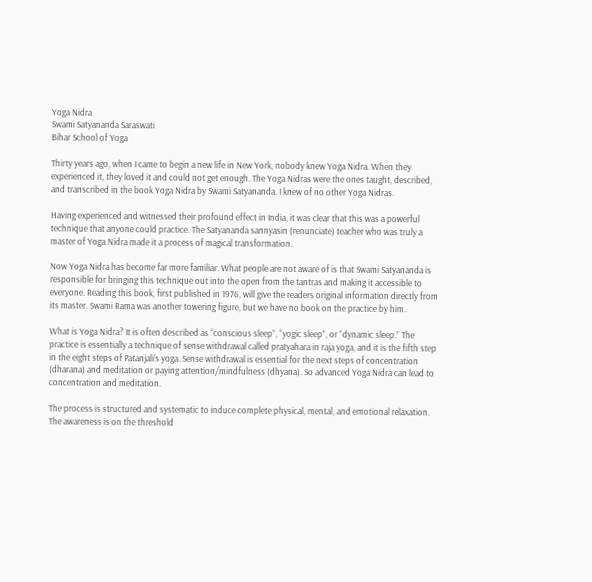Yoga Nidra
Swami Satyananda Saraswati
Bihar School of Yoga

Thirty years ago, when I came to begin a new life in New York, nobody knew Yoga Nidra. When they experienced it, they loved it and could not get enough. The Yoga Nidras were the ones taught, described, and transcribed in the book Yoga Nidra by Swami Satyananda. I knew of no other Yoga Nidras.

Having experienced and witnessed their profound effect in India, it was clear that this was a powerful technique that anyone could practice. The Satyananda sannyasin (renunciate) teacher who was truly a master of Yoga Nidra made it a process of magical transformation.

Now Yoga Nidra has become far more familiar. What people are not aware of is that Swami Satyananda is responsible for bringing this technique out into the open from the tantras and making it accessible to everyone. Reading this book, first published in 1976, will give the readers original information directly from its master. Swami Rama was another towering figure, but we have no book on the practice by him.

What is Yoga Nidra? It is often described as “conscious sleep”, “yogic sleep”, or “dynamic sleep.” The practice is essentially a technique of sense withdrawal called pratyahara in raja yoga, and it is the fifth step in the eight steps of Patanjali’s yoga. Sense withdrawal is essential for the next steps of concentration (dharana) and meditation or paying attention/mindfulness (dhyana). So advanced Yoga Nidra can lead to concentration and meditation.

The process is structured and systematic to induce complete physical, mental, and emotional relaxation. The awareness is on the threshold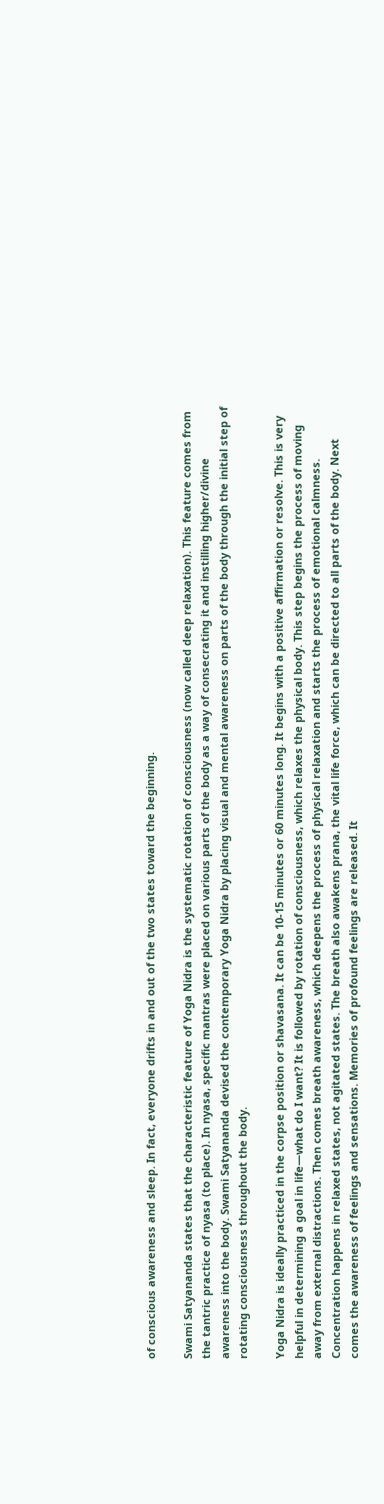of conscious awareness and sleep. In fact, everyone drifts in and out of the two states toward the beginning.

Swami Satyananda states that the characteristic feature of Yoga Nidra is the systematic rotation of consciousness (now called deep relaxation). This feature comes from the tantric practice of nyasa (to place). In nyasa, specific mantras were placed on various parts of the body as a way of consecrating it and instilling higher/divine awareness into the body. Swami Satyananda devised the contemporary Yoga Nidra by placing visual and mental awareness on parts of the body through the initial step of rotating consciousness throughout the body.

Yoga Nidra is ideally practiced in the corpse position or shavasana. It can be 10-15 minutes or 60 minutes long. It begins with a positive affirmation or resolve. This is very helpful in determining a goal in life—what do I want? It is followed by rotation of consciousness, which relaxes the physical body. This step begins the process of moving away from external distractions. Then comes breath awareness, which deepens the process of physical relaxation and starts the process of emotional calmness. Concentration happens in relaxed states, not agitated states. The breath also awakens prana, the vital life force, which can be directed to all parts of the body. Next comes the awareness of feelings and sensations. Memories of profound feelings are released. It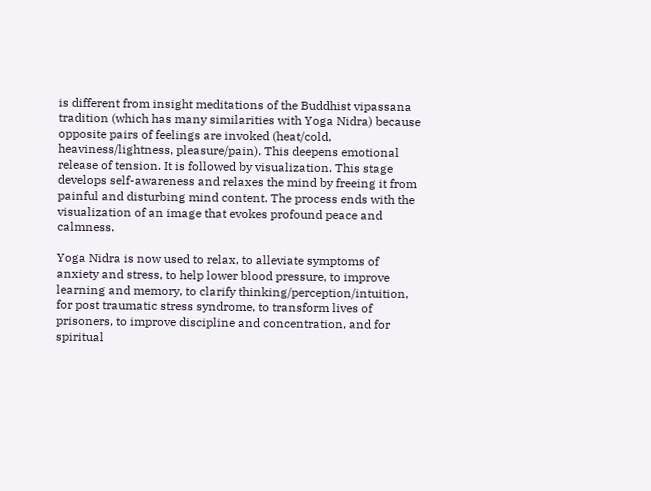is different from insight meditations of the Buddhist vipassana tradition (which has many similarities with Yoga Nidra) because opposite pairs of feelings are invoked (heat/cold, heaviness/lightness, pleasure/pain). This deepens emotional release of tension. It is followed by visualization. This stage develops self-awareness and relaxes the mind by freeing it from painful and disturbing mind content. The process ends with the visualization of an image that evokes profound peace and calmness.

Yoga Nidra is now used to relax, to alleviate symptoms of anxiety and stress, to help lower blood pressure, to improve learning and memory, to clarify thinking/perception/intuition, for post traumatic stress syndrome, to transform lives of prisoners, to improve discipline and concentration, and for spiritual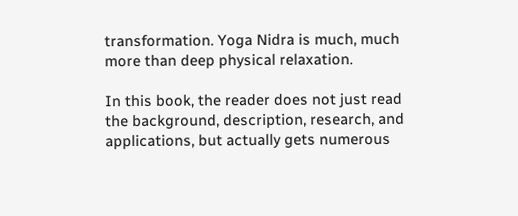transformation. Yoga Nidra is much, much more than deep physical relaxation.

In this book, the reader does not just read the background, description, research, and applications, but actually gets numerous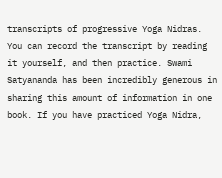transcripts of progressive Yoga Nidras. You can record the transcript by reading it yourself, and then practice. Swami Satyananda has been incredibly generous in sharing this amount of information in one book. If you have practiced Yoga Nidra,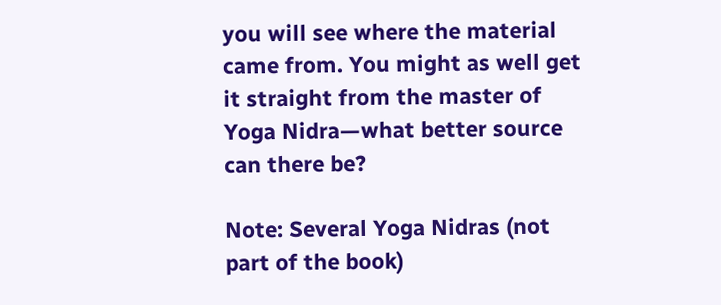you will see where the material came from. You might as well get it straight from the master of Yoga Nidra—what better source can there be?

Note: Several Yoga Nidras (not part of the book)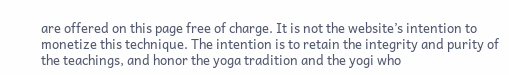are offered on this page free of charge. It is not the website’s intention to monetize this technique. The intention is to retain the integrity and purity of the teachings, and honor the yoga tradition and the yogi who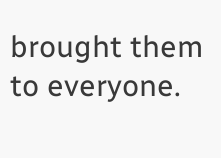brought them to everyone.